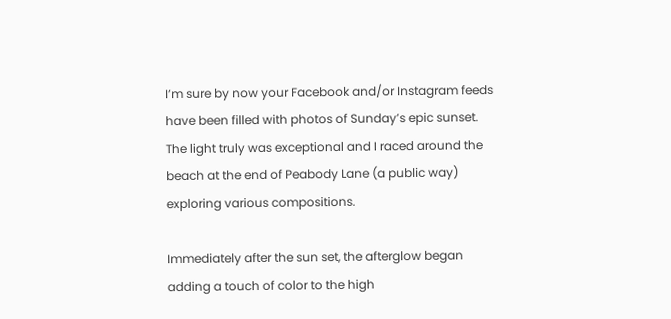I’m sure by now your Facebook and/or Instagram feeds have been filled with photos of Sunday’s epic sunset. The light truly was exceptional and I raced around the beach at the end of Peabody Lane (a public way) exploring various compositions.

Immediately after the sun set, the afterglow began adding a touch of color to the high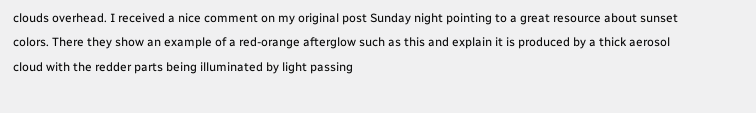clouds overhead. I received a nice comment on my original post Sunday night pointing to a great resource about sunset colors. There they show an example of a red-orange afterglow such as this and explain it is produced by a thick aerosol cloud with the redder parts being illuminated by light passing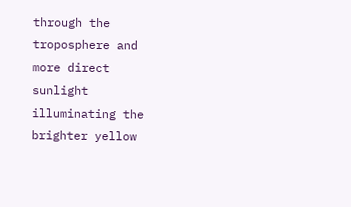through the troposphere and more direct sunlight illuminating the brighter yellow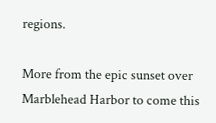regions.

More from the epic sunset over Marblehead Harbor to come this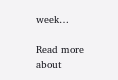week…

Read more about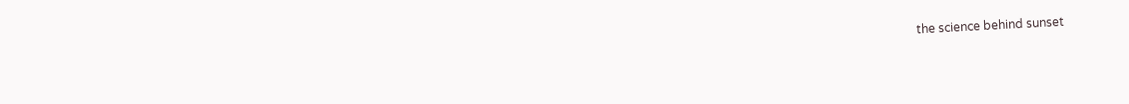the science behind sunset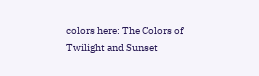colors here: The Colors of Twilight and Sunset